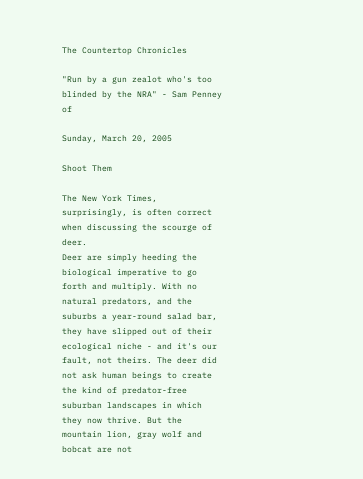The Countertop Chronicles

"Run by a gun zealot who's too blinded by the NRA" - Sam Penney of

Sunday, March 20, 2005

Shoot Them

The New York Times, surprisingly, is often correct when discussing the scourge of deer.
Deer are simply heeding the biological imperative to go forth and multiply. With no natural predators, and the suburbs a year-round salad bar, they have slipped out of their ecological niche - and it's our fault, not theirs. The deer did not ask human beings to create the kind of predator-free suburban landscapes in which they now thrive. But the mountain lion, gray wolf and bobcat are not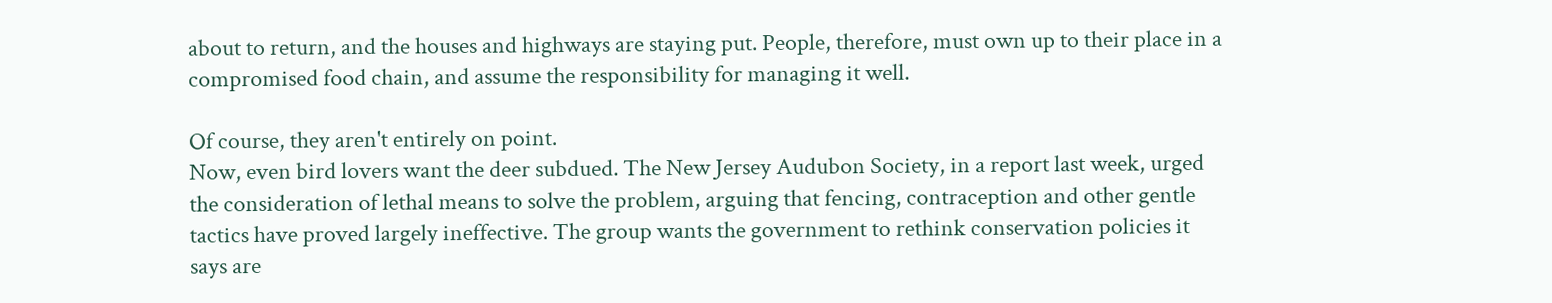about to return, and the houses and highways are staying put. People, therefore, must own up to their place in a compromised food chain, and assume the responsibility for managing it well.

Of course, they aren't entirely on point.
Now, even bird lovers want the deer subdued. The New Jersey Audubon Society, in a report last week, urged the consideration of lethal means to solve the problem, arguing that fencing, contraception and other gentle tactics have proved largely ineffective. The group wants the government to rethink conservation policies it says are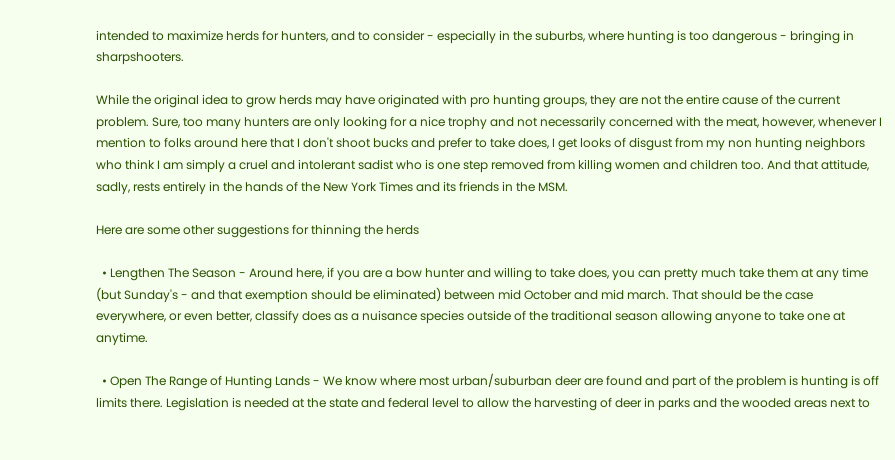intended to maximize herds for hunters, and to consider - especially in the suburbs, where hunting is too dangerous - bringing in sharpshooters.

While the original idea to grow herds may have originated with pro hunting groups, they are not the entire cause of the current problem. Sure, too many hunters are only looking for a nice trophy and not necessarily concerned with the meat, however, whenever I mention to folks around here that I don't shoot bucks and prefer to take does, I get looks of disgust from my non hunting neighbors who think I am simply a cruel and intolerant sadist who is one step removed from killing women and children too. And that attitude, sadly, rests entirely in the hands of the New York Times and its friends in the MSM.

Here are some other suggestions for thinning the herds

  • Lengthen The Season - Around here, if you are a bow hunter and willing to take does, you can pretty much take them at any time (but Sunday's - and that exemption should be eliminated) between mid October and mid march. That should be the case everywhere, or even better, classify does as a nuisance species outside of the traditional season allowing anyone to take one at anytime.

  • Open The Range of Hunting Lands - We know where most urban/suburban deer are found and part of the problem is hunting is off limits there. Legislation is needed at the state and federal level to allow the harvesting of deer in parks and the wooded areas next to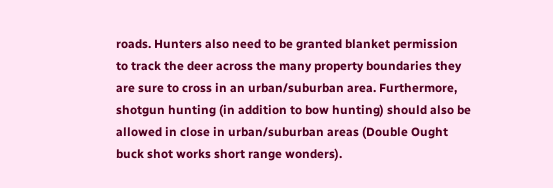roads. Hunters also need to be granted blanket permission to track the deer across the many property boundaries they are sure to cross in an urban/suburban area. Furthermore, shotgun hunting (in addition to bow hunting) should also be allowed in close in urban/suburban areas (Double Ought buck shot works short range wonders).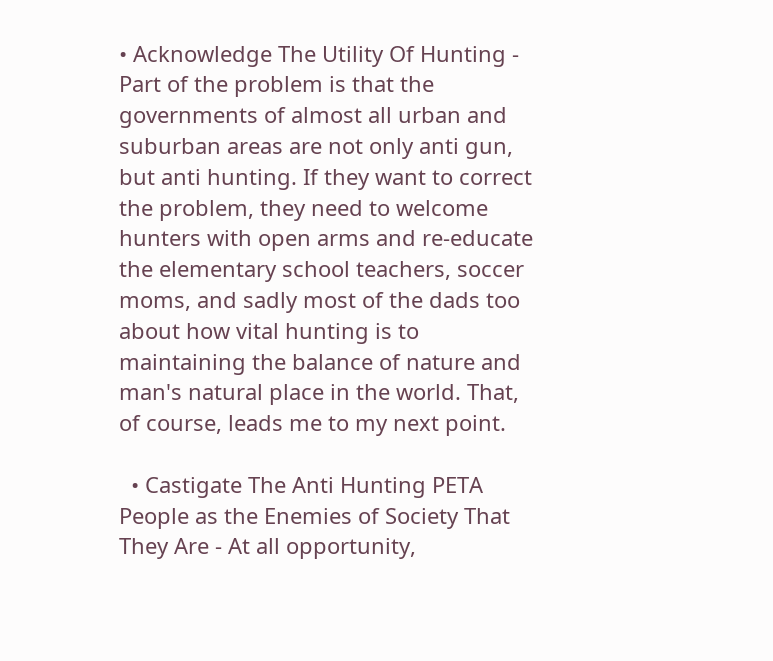• Acknowledge The Utility Of Hunting - Part of the problem is that the governments of almost all urban and suburban areas are not only anti gun, but anti hunting. If they want to correct the problem, they need to welcome hunters with open arms and re-educate the elementary school teachers, soccer moms, and sadly most of the dads too about how vital hunting is to maintaining the balance of nature and man's natural place in the world. That, of course, leads me to my next point.

  • Castigate The Anti Hunting PETA People as the Enemies of Society That They Are - At all opportunity,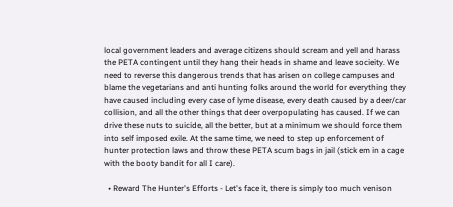local government leaders and average citizens should scream and yell and harass the PETA contingent until they hang their heads in shame and leave socieity. We need to reverse this dangerous trends that has arisen on college campuses and blame the vegetarians and anti hunting folks around the world for everything they have caused including every case of lyme disease, every death caused by a deer/car collision, and all the other things that deer overpopulating has caused. If we can drive these nuts to suicide, all the better, but at a minimum we should force them into self imposed exile. At the same time, we need to step up enforcement of hunter protection laws and throw these PETA scum bags in jail (stick em in a cage with the booty bandit for all I care).

  • Reward The Hunter's Efforts - Let's face it, there is simply too much venison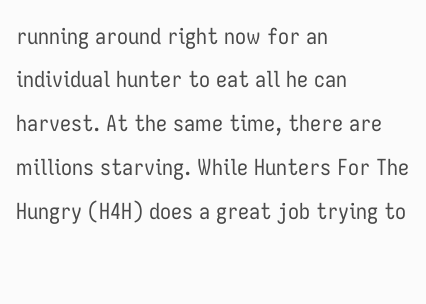running around right now for an individual hunter to eat all he can harvest. At the same time, there are millions starving. While Hunters For The Hungry (H4H) does a great job trying to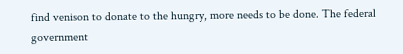find venison to donate to the hungry, more needs to be done. The federal government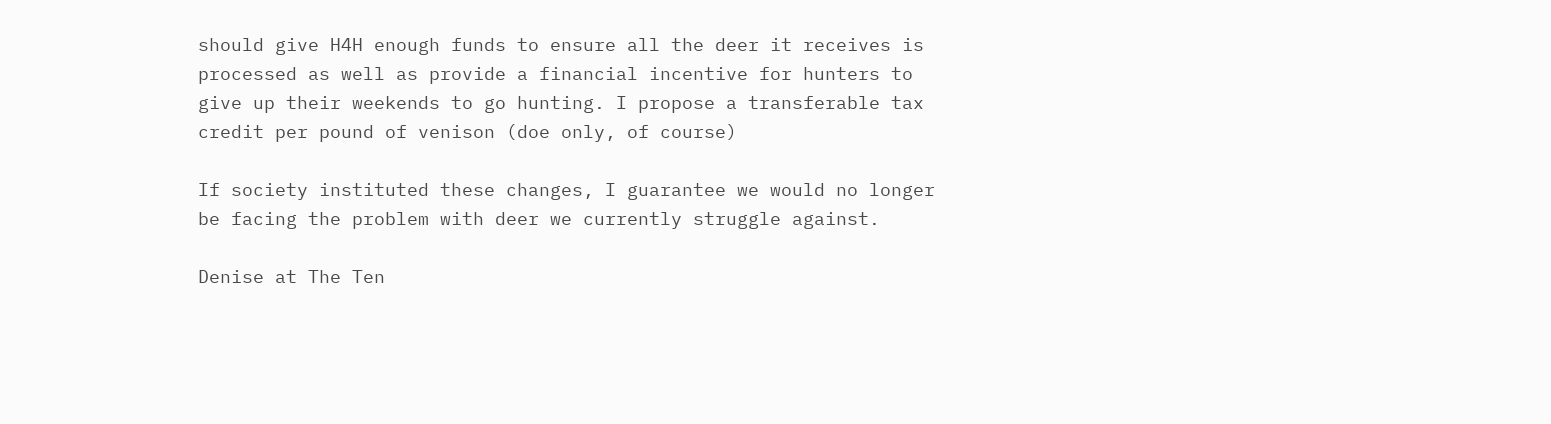should give H4H enough funds to ensure all the deer it receives is processed as well as provide a financial incentive for hunters to give up their weekends to go hunting. I propose a transferable tax credit per pound of venison (doe only, of course)

If society instituted these changes, I guarantee we would no longer be facing the problem with deer we currently struggle against.

Denise at The Ten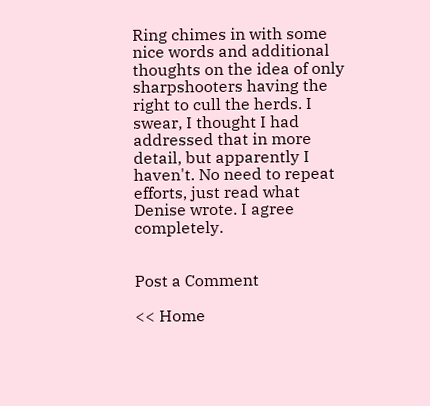Ring chimes in with some nice words and additional thoughts on the idea of only sharpshooters having the right to cull the herds. I swear, I thought I had addressed that in more detail, but apparently I haven't. No need to repeat efforts, just read what Denise wrote. I agree completely.


Post a Comment

<< Home